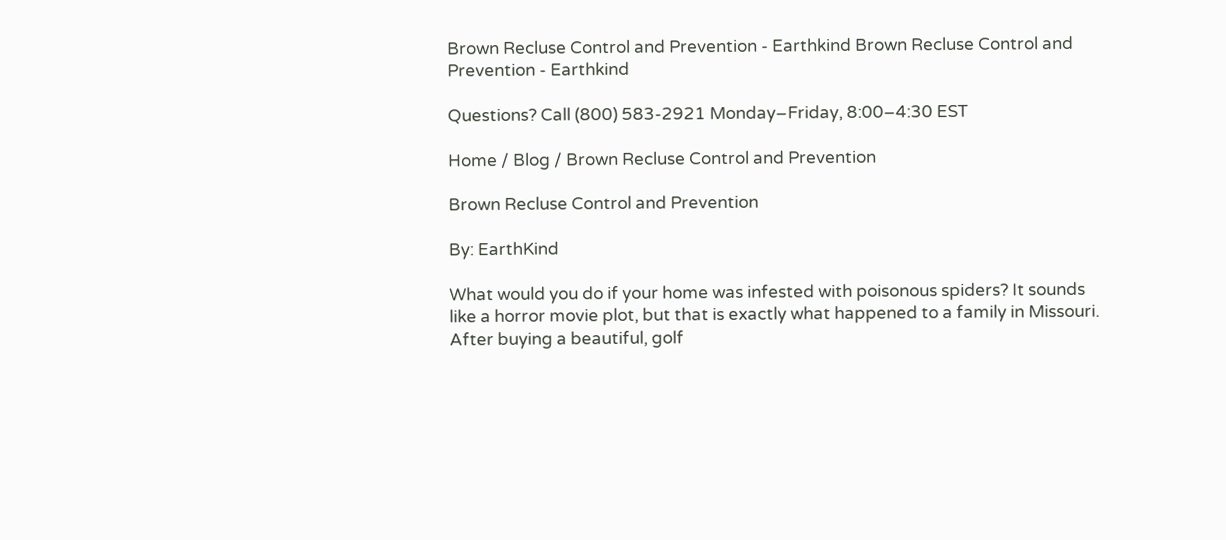Brown Recluse Control and Prevention - Earthkind Brown Recluse Control and Prevention - Earthkind

Questions? Call (800) 583-2921 Monday–Friday, 8:00–4:30 EST

Home / Blog / Brown Recluse Control and Prevention

Brown Recluse Control and Prevention

By: EarthKind

What would you do if your home was infested with poisonous spiders? It sounds like a horror movie plot, but that is exactly what happened to a family in Missouri. After buying a beautiful, golf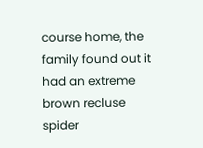course home, the family found out it had an extreme brown recluse spider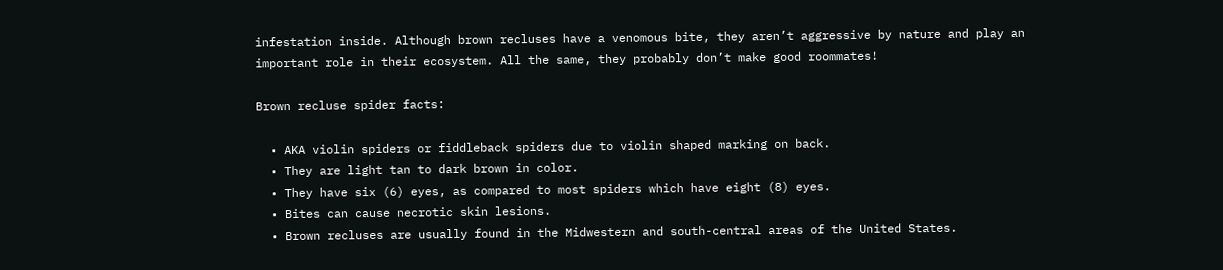infestation inside. Although brown recluses have a venomous bite, they aren’t aggressive by nature and play an important role in their ecosystem. All the same, they probably don’t make good roommates!

Brown recluse spider facts:

  • AKA violin spiders or fiddleback spiders due to violin shaped marking on back.
  • They are light tan to dark brown in color.
  • They have six (6) eyes, as compared to most spiders which have eight (8) eyes.
  • Bites can cause necrotic skin lesions.
  • Brown recluses are usually found in the Midwestern and south-central areas of the United States.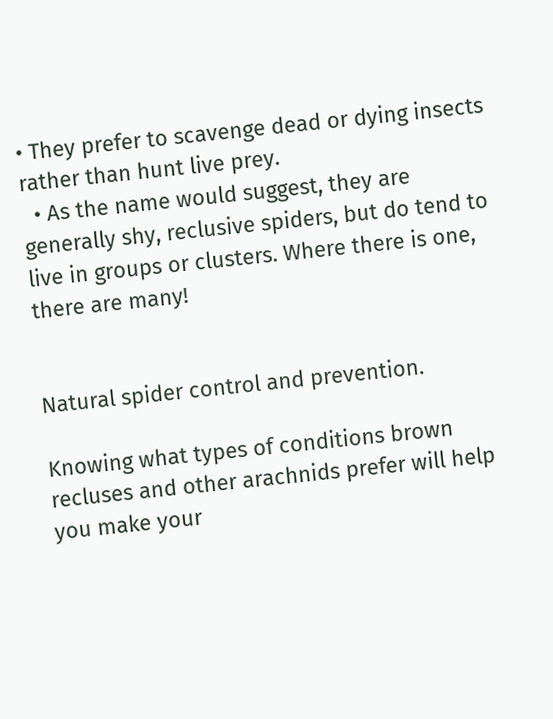• They prefer to scavenge dead or dying insects rather than hunt live prey.
  • As the name would suggest, they are generally shy, reclusive spiders, but do tend to live in groups or clusters. Where there is one, there are many!


Natural spider control and prevention.

Knowing what types of conditions brown recluses and other arachnids prefer will help you make your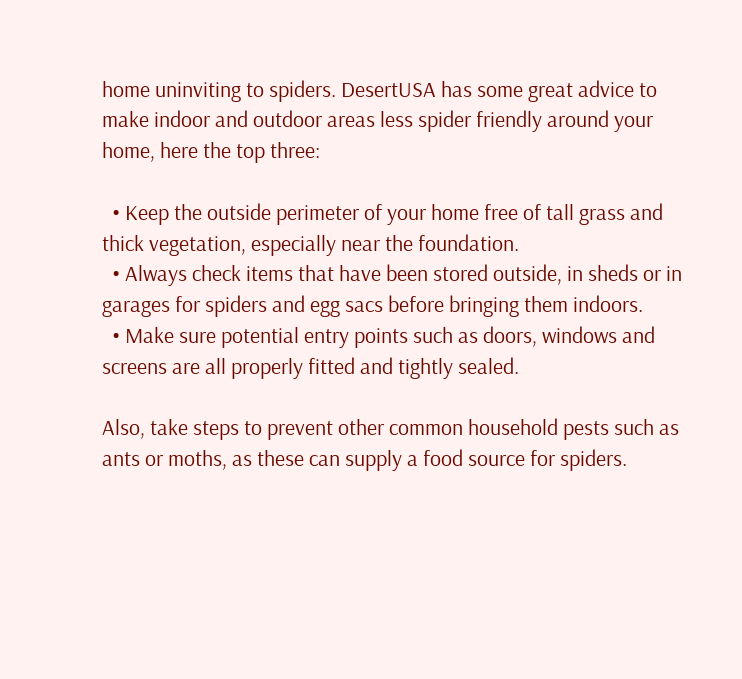home uninviting to spiders. DesertUSA has some great advice to make indoor and outdoor areas less spider friendly around your home, here the top three:

  • Keep the outside perimeter of your home free of tall grass and thick vegetation, especially near the foundation.
  • Always check items that have been stored outside, in sheds or in garages for spiders and egg sacs before bringing them indoors.
  • Make sure potential entry points such as doors, windows and screens are all properly fitted and tightly sealed.

Also, take steps to prevent other common household pests such as ants or moths, as these can supply a food source for spiders.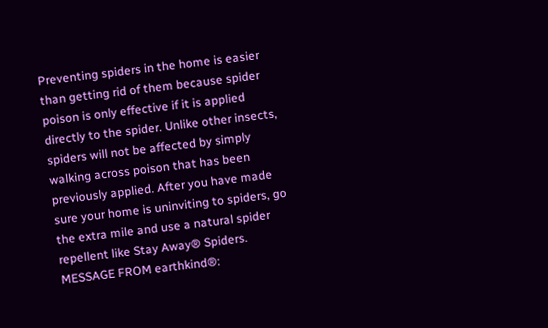Preventing spiders in the home is easier than getting rid of them because spider poison is only effective if it is applied directly to the spider. Unlike other insects, spiders will not be affected by simply walking across poison that has been previously applied. After you have made sure your home is uninviting to spiders, go the extra mile and use a natural spider repellent like Stay Away® Spiders.
MESSAGE FROM earthkind®: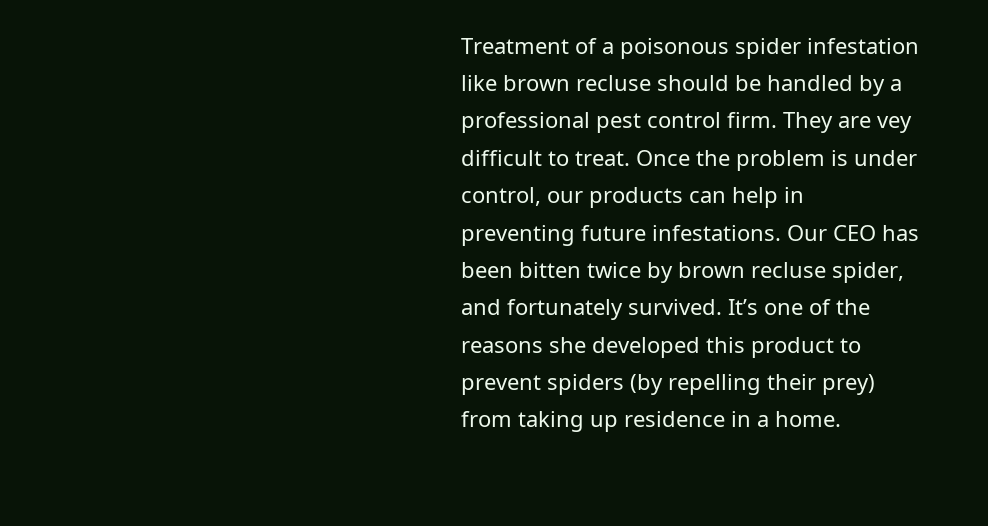Treatment of a poisonous spider infestation like brown recluse should be handled by a professional pest control firm. They are vey difficult to treat. Once the problem is under control, our products can help in preventing future infestations. Our CEO has been bitten twice by brown recluse spider, and fortunately survived. It’s one of the reasons she developed this product to prevent spiders (by repelling their prey) from taking up residence in a home.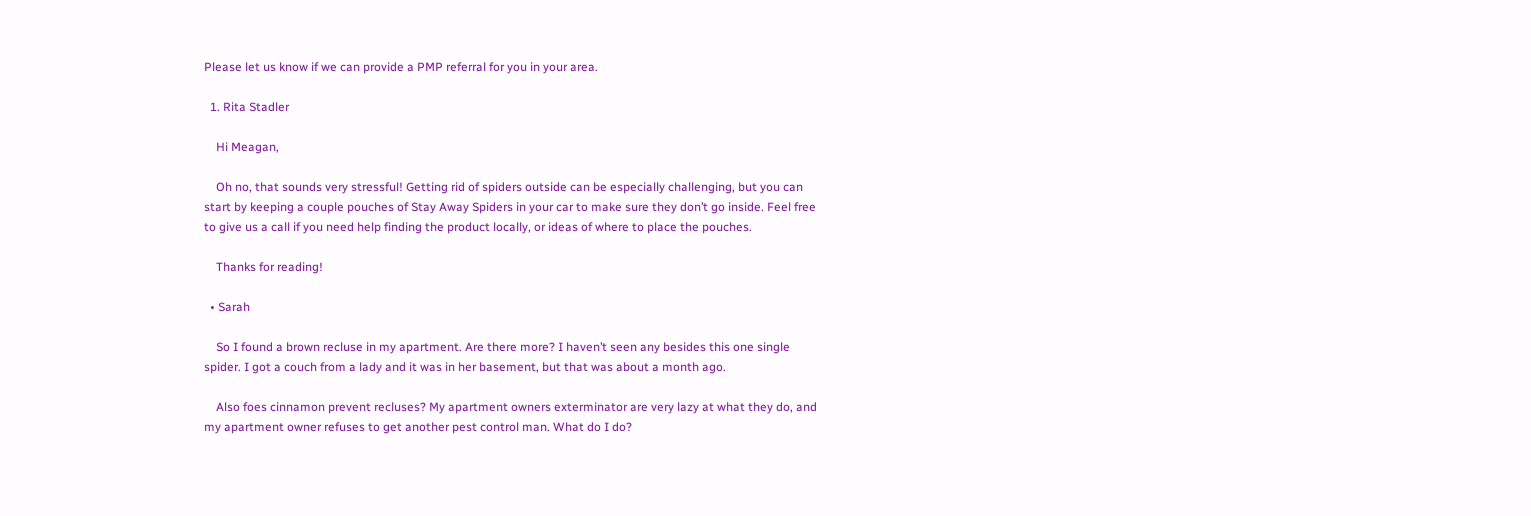Please let us know if we can provide a PMP referral for you in your area.

  1. Rita Stadler

    Hi Meagan,

    Oh no, that sounds very stressful! Getting rid of spiders outside can be especially challenging, but you can start by keeping a couple pouches of Stay Away Spiders in your car to make sure they don’t go inside. Feel free to give us a call if you need help finding the product locally, or ideas of where to place the pouches.

    Thanks for reading!

  • Sarah

    So I found a brown recluse in my apartment. Are there more? I haven’t seen any besides this one single spider. I got a couch from a lady and it was in her basement, but that was about a month ago.

    Also foes cinnamon prevent recluses? My apartment owners exterminator are very lazy at what they do, and my apartment owner refuses to get another pest control man. What do I do?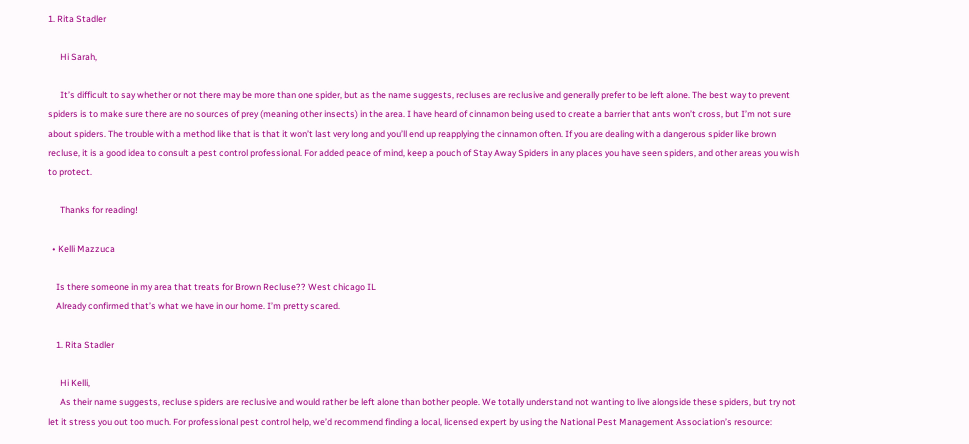1. Rita Stadler

      Hi Sarah,

      It’s difficult to say whether or not there may be more than one spider, but as the name suggests, recluses are reclusive and generally prefer to be left alone. The best way to prevent spiders is to make sure there are no sources of prey (meaning other insects) in the area. I have heard of cinnamon being used to create a barrier that ants won’t cross, but I’m not sure about spiders. The trouble with a method like that is that it won’t last very long and you’ll end up reapplying the cinnamon often. If you are dealing with a dangerous spider like brown recluse, it is a good idea to consult a pest control professional. For added peace of mind, keep a pouch of Stay Away Spiders in any places you have seen spiders, and other areas you wish to protect.

      Thanks for reading!

  • Kelli Mazzuca

    Is there someone in my area that treats for Brown Recluse?? West chicago IL
    Already confirmed that’s what we have in our home. I’m pretty scared.

    1. Rita Stadler

      Hi Kelli,
      As their name suggests, recluse spiders are reclusive and would rather be left alone than bother people. We totally understand not wanting to live alongside these spiders, but try not let it stress you out too much. For professional pest control help, we’d recommend finding a local, licensed expert by using the National Pest Management Association’s resource: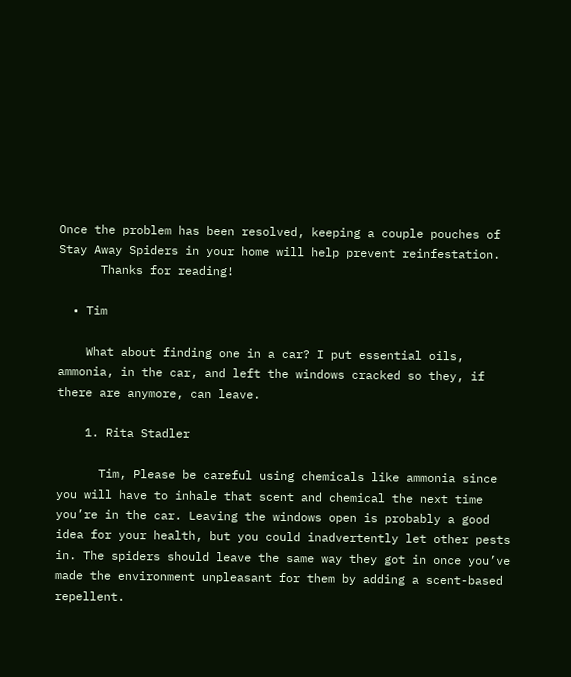Once the problem has been resolved, keeping a couple pouches of Stay Away Spiders in your home will help prevent reinfestation.
      Thanks for reading!

  • Tim

    What about finding one in a car? I put essential oils, ammonia, in the car, and left the windows cracked so they, if there are anymore, can leave.

    1. Rita Stadler

      Tim, Please be careful using chemicals like ammonia since you will have to inhale that scent and chemical the next time you’re in the car. Leaving the windows open is probably a good idea for your health, but you could inadvertently let other pests in. The spiders should leave the same way they got in once you’ve made the environment unpleasant for them by adding a scent-based repellent.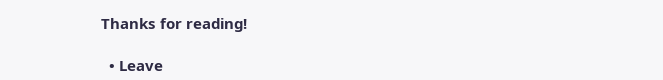Thanks for reading!

  • Leave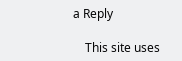a Reply

    This site uses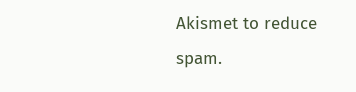Akismet to reduce spam.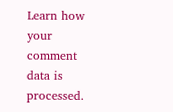Learn how your comment data is processed.